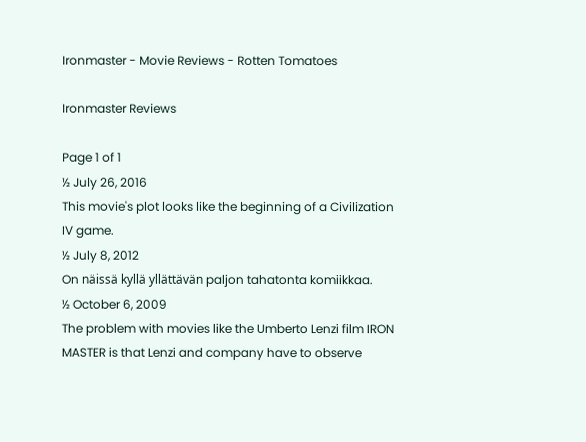Ironmaster - Movie Reviews - Rotten Tomatoes

Ironmaster Reviews

Page 1 of 1
½ July 26, 2016
This movie's plot looks like the beginning of a Civilization IV game.
½ July 8, 2012
On näissä kyllä yllättävän paljon tahatonta komiikkaa.
½ October 6, 2009
The problem with movies like the Umberto Lenzi film IRON MASTER is that Lenzi and company have to observe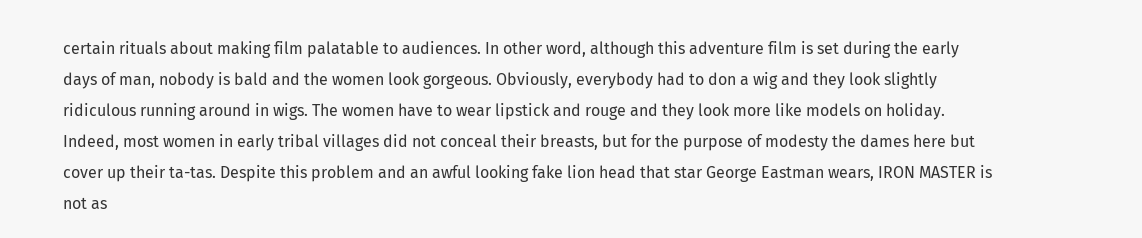certain rituals about making film palatable to audiences. In other word, although this adventure film is set during the early days of man, nobody is bald and the women look gorgeous. Obviously, everybody had to don a wig and they look slightly ridiculous running around in wigs. The women have to wear lipstick and rouge and they look more like models on holiday. Indeed, most women in early tribal villages did not conceal their breasts, but for the purpose of modesty the dames here but cover up their ta-tas. Despite this problem and an awful looking fake lion head that star George Eastman wears, IRON MASTER is not as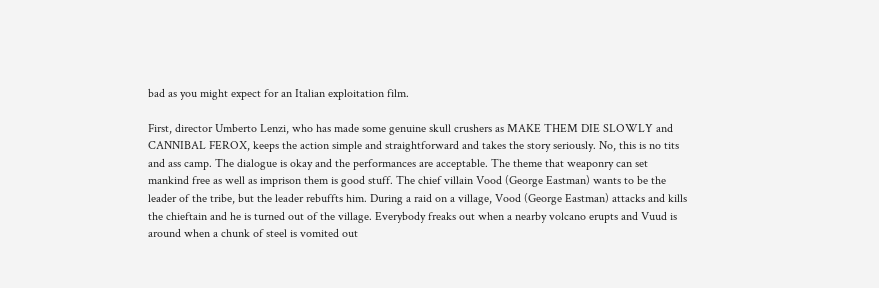bad as you might expect for an Italian exploitation film.

First, director Umberto Lenzi, who has made some genuine skull crushers as MAKE THEM DIE SLOWLY and CANNIBAL FEROX, keeps the action simple and straightforward and takes the story seriously. No, this is no tits and ass camp. The dialogue is okay and the performances are acceptable. The theme that weaponry can set mankind free as well as imprison them is good stuff. The chief villain Vood (George Eastman) wants to be the leader of the tribe, but the leader rebuffts him. During a raid on a village, Vood (George Eastman) attacks and kills the chieftain and he is turned out of the village. Everybody freaks out when a nearby volcano erupts and Vuud is around when a chunk of steel is vomited out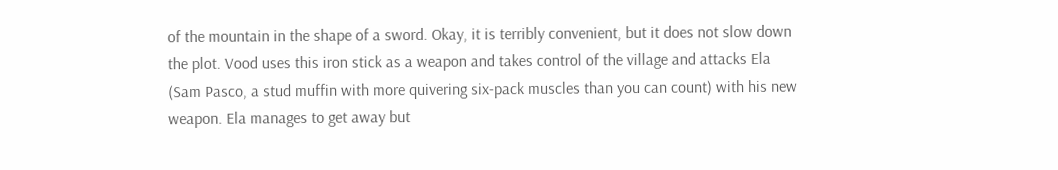of the mountain in the shape of a sword. Okay, it is terribly convenient, but it does not slow down the plot. Vood uses this iron stick as a weapon and takes control of the village and attacks Ela (Sam Pasco, a stud muffin with more quivering six-pack muscles than you can count) with his new weapon. Ela manages to get away but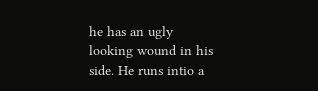he has an ugly looking wound in his side. He runs intio a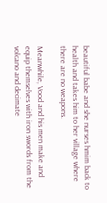beautiful babe and she nurses hmim back to health and takes him to her village where there are no weapons.

Meanwhile, Vood and his men make and equip themselves with iron swords from the volcano and decimate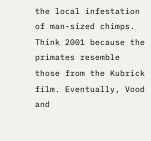the local infestation of man-sized chimps. Think 2001 because the primates resemble those from the Kubrick film. Eventually, Vood and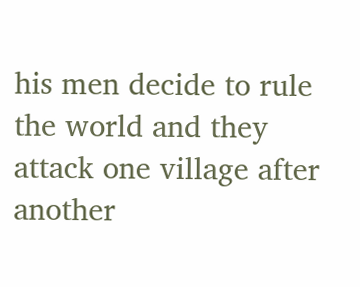his men decide to rule the world and they attack one village after another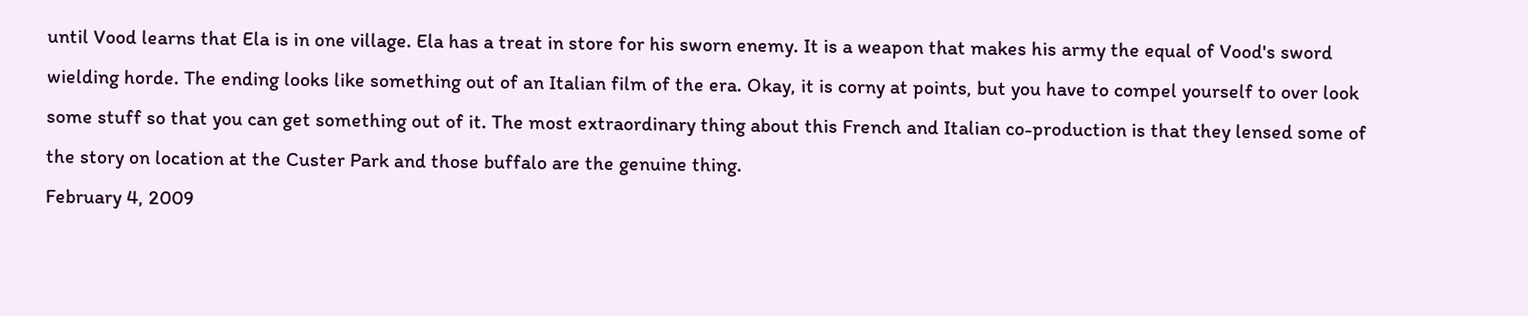until Vood learns that Ela is in one village. Ela has a treat in store for his sworn enemy. It is a weapon that makes his army the equal of Vood's sword wielding horde. The ending looks like something out of an Italian film of the era. Okay, it is corny at points, but you have to compel yourself to over look some stuff so that you can get something out of it. The most extraordinary thing about this French and Italian co-production is that they lensed some of the story on location at the Custer Park and those buffalo are the genuine thing.
February 4, 2009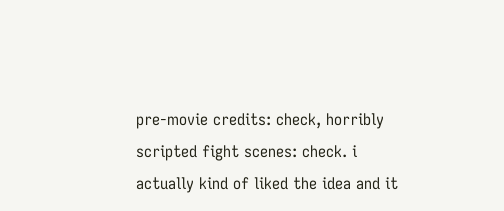pre-movie credits: check, horribly scripted fight scenes: check. i actually kind of liked the idea and it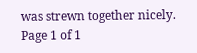was strewn together nicely.
Page 1 of 1